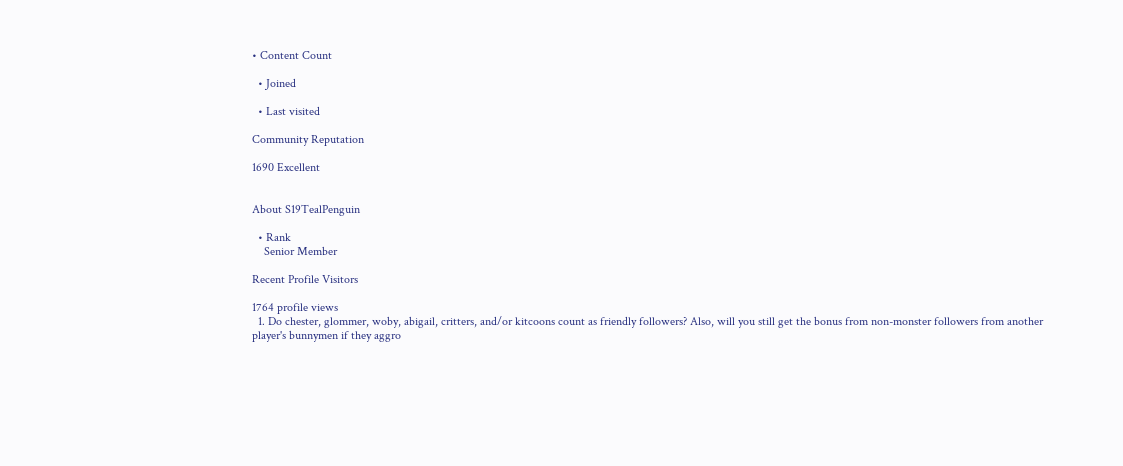• Content Count

  • Joined

  • Last visited

Community Reputation

1690 Excellent


About S19TealPenguin

  • Rank
    Senior Member

Recent Profile Visitors

1764 profile views
  1. Do chester, glommer, woby, abigail, critters, and/or kitcoons count as friendly followers? Also, will you still get the bonus from non-monster followers from another player's bunnymen if they aggro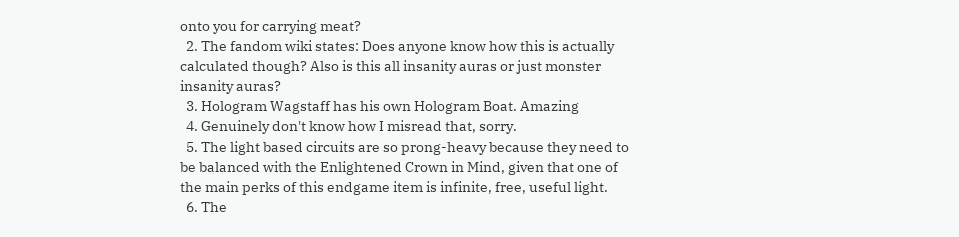onto you for carrying meat?
  2. The fandom wiki states: Does anyone know how this is actually calculated though? Also is this all insanity auras or just monster insanity auras?
  3. Hologram Wagstaff has his own Hologram Boat. Amazing
  4. Genuinely don't know how I misread that, sorry.
  5. The light based circuits are so prong-heavy because they need to be balanced with the Enlightened Crown in Mind, given that one of the main perks of this endgame item is infinite, free, useful light.
  6. The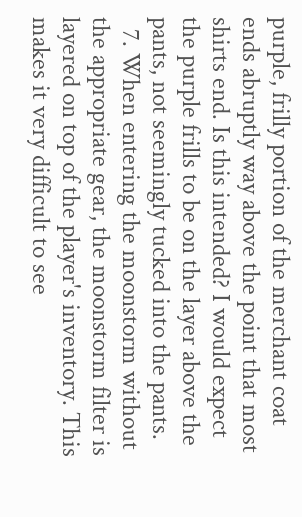purple, frilly portion of the merchant coat ends abruptly way above the point that most shirts end. Is this intended? I would expect the purple frills to be on the layer above the pants, not seemingly tucked into the pants.
  7. When entering the moonstorm without the appropriate gear, the moonstorm filter is layered on top of the player's inventory. This makes it very difficult to see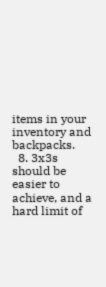items in your inventory and backpacks.
  8. 3x3s should be easier to achieve, and a hard limit of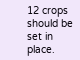12 crops should be set in place.